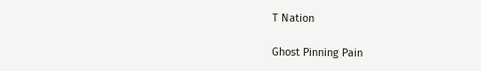T Nation

Ghost Pinning Pain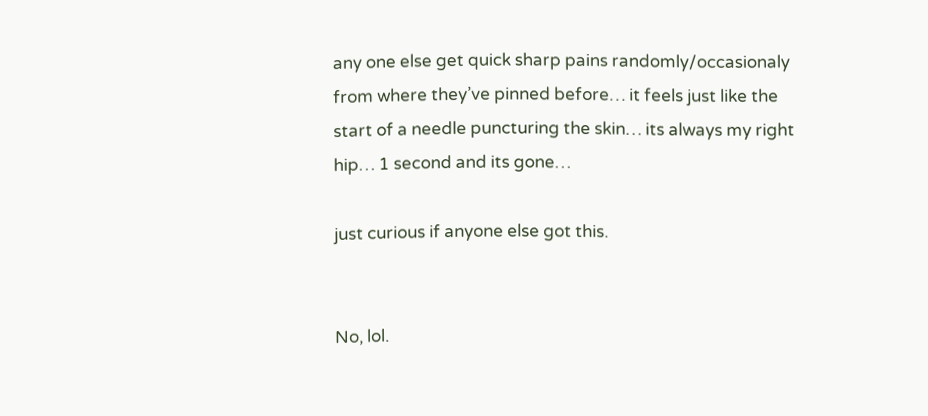any one else get quick sharp pains randomly/occasionaly from where they’ve pinned before… it feels just like the start of a needle puncturing the skin… its always my right hip… 1 second and its gone…

just curious if anyone else got this.


No, lol.